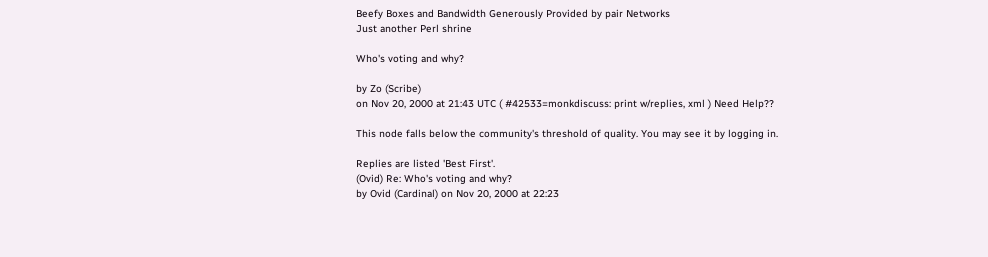Beefy Boxes and Bandwidth Generously Provided by pair Networks
Just another Perl shrine

Who's voting and why?

by Zo (Scribe)
on Nov 20, 2000 at 21:43 UTC ( #42533=monkdiscuss: print w/replies, xml ) Need Help??

This node falls below the community's threshold of quality. You may see it by logging in.

Replies are listed 'Best First'.
(Ovid) Re: Who's voting and why?
by Ovid (Cardinal) on Nov 20, 2000 at 22:23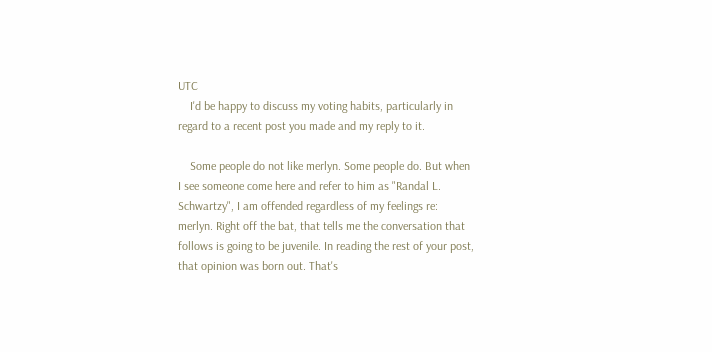UTC
    I'd be happy to discuss my voting habits, particularly in regard to a recent post you made and my reply to it.

    Some people do not like merlyn. Some people do. But when I see someone come here and refer to him as "Randal L. Schwartzy", I am offended regardless of my feelings re: merlyn. Right off the bat, that tells me the conversation that follows is going to be juvenile. In reading the rest of your post, that opinion was born out. That's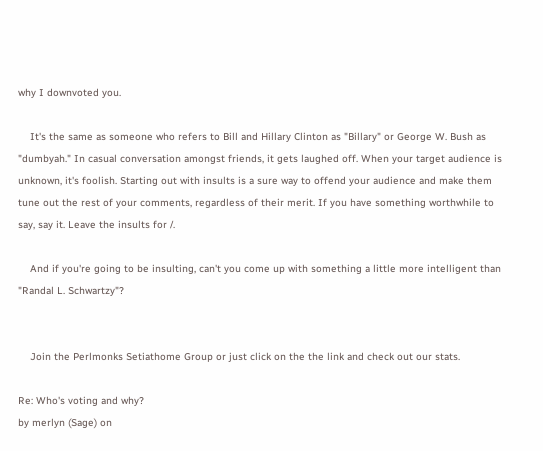why I downvoted you.

    It's the same as someone who refers to Bill and Hillary Clinton as "Billary" or George W. Bush as "dumbyah." In casual conversation amongst friends, it gets laughed off. When your target audience is unknown, it's foolish. Starting out with insults is a sure way to offend your audience and make them tune out the rest of your comments, regardless of their merit. If you have something worthwhile to say, say it. Leave the insults for /.

    And if you're going to be insulting, can't you come up with something a little more intelligent than "Randal L. Schwartzy"?


    Join the Perlmonks Setiathome Group or just click on the the link and check out our stats.

Re: Who's voting and why?
by merlyn (Sage) on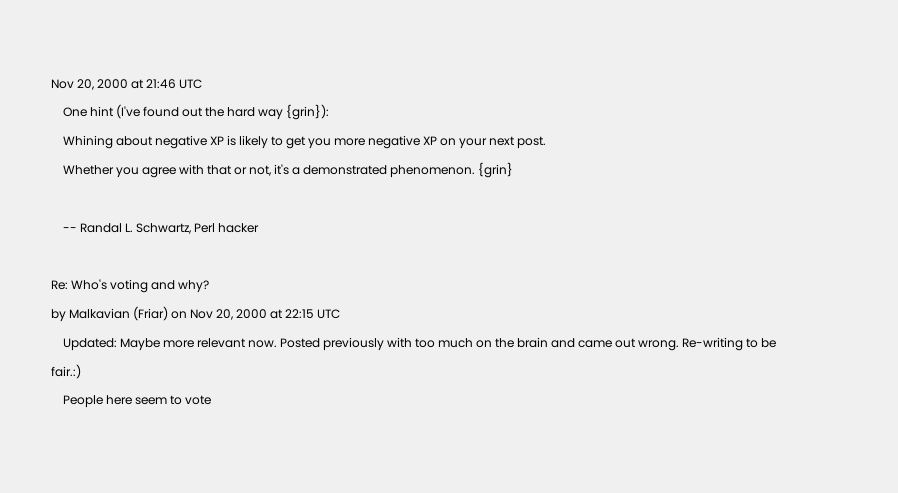Nov 20, 2000 at 21:46 UTC
    One hint (I've found out the hard way {grin}):
    Whining about negative XP is likely to get you more negative XP on your next post.
    Whether you agree with that or not, it's a demonstrated phenomenon. {grin}

    -- Randal L. Schwartz, Perl hacker

Re: Who's voting and why?
by Malkavian (Friar) on Nov 20, 2000 at 22:15 UTC
    Updated: Maybe more relevant now. Posted previously with too much on the brain and came out wrong. Re-writing to be fair.:)
    People here seem to vote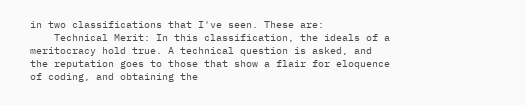in two classifications that I've seen. These are:
    Technical Merit: In this classification, the ideals of a meritocracy hold true. A technical question is asked, and the reputation goes to those that show a flair for eloquence of coding, and obtaining the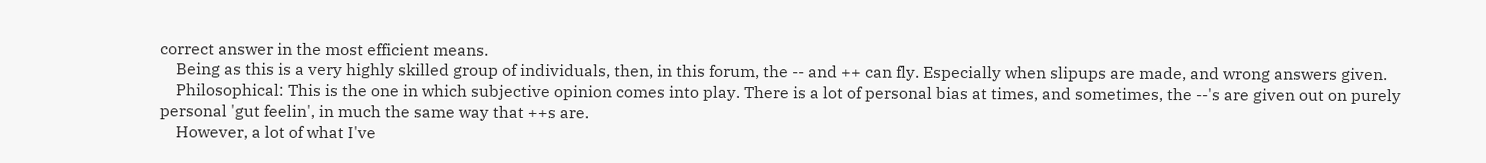correct answer in the most efficient means.
    Being as this is a very highly skilled group of individuals, then, in this forum, the -- and ++ can fly. Especially when slipups are made, and wrong answers given.
    Philosophical: This is the one in which subjective opinion comes into play. There is a lot of personal bias at times, and sometimes, the --'s are given out on purely personal 'gut feelin', in much the same way that ++s are.
    However, a lot of what I've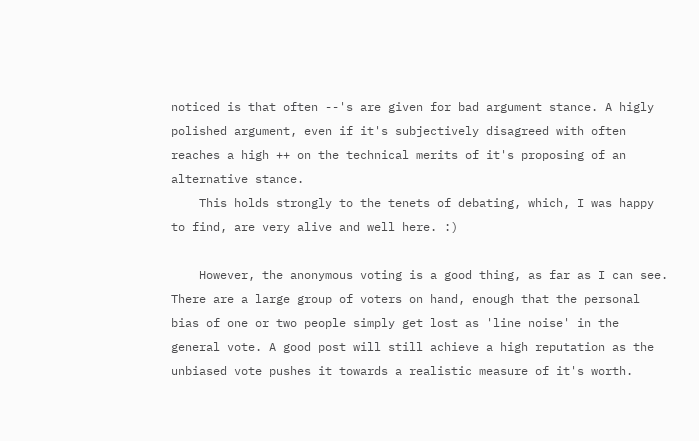noticed is that often --'s are given for bad argument stance. A higly polished argument, even if it's subjectively disagreed with often reaches a high ++ on the technical merits of it's proposing of an alternative stance.
    This holds strongly to the tenets of debating, which, I was happy to find, are very alive and well here. :)

    However, the anonymous voting is a good thing, as far as I can see. There are a large group of voters on hand, enough that the personal bias of one or two people simply get lost as 'line noise' in the general vote. A good post will still achieve a high reputation as the unbiased vote pushes it towards a realistic measure of it's worth.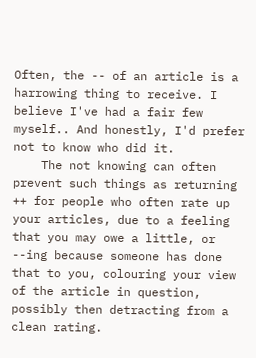Often, the -- of an article is a harrowing thing to receive. I believe I've had a fair few myself.. And honestly, I'd prefer not to know who did it.
    The not knowing can often prevent such things as returning ++ for people who often rate up your articles, due to a feeling that you may owe a little, or --ing because someone has done that to you, colouring your view of the article in question, possibly then detracting from a clean rating.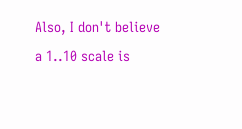Also, I don't believe a 1..10 scale is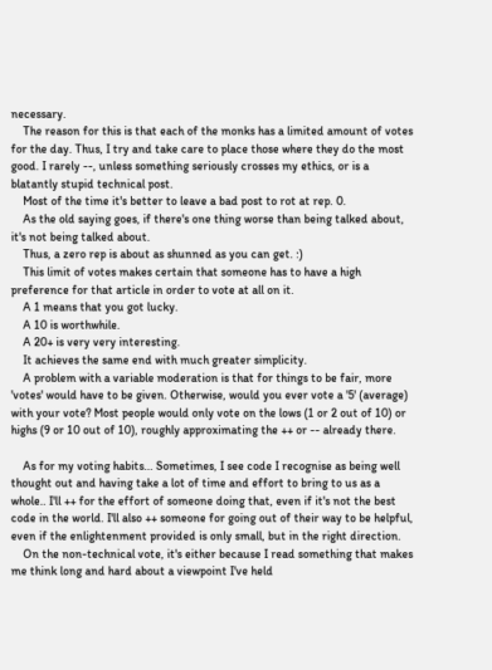necessary.
    The reason for this is that each of the monks has a limited amount of votes for the day. Thus, I try and take care to place those where they do the most good. I rarely --, unless something seriously crosses my ethics, or is a blatantly stupid technical post.
    Most of the time it's better to leave a bad post to rot at rep. 0.
    As the old saying goes, if there's one thing worse than being talked about, it's not being talked about.
    Thus, a zero rep is about as shunned as you can get. :)
    This limit of votes makes certain that someone has to have a high preference for that article in order to vote at all on it.
    A 1 means that you got lucky.
    A 10 is worthwhile.
    A 20+ is very very interesting.
    It achieves the same end with much greater simplicity.
    A problem with a variable moderation is that for things to be fair, more 'votes' would have to be given. Otherwise, would you ever vote a '5' (average) with your vote? Most people would only vote on the lows (1 or 2 out of 10) or highs (9 or 10 out of 10), roughly approximating the ++ or -- already there.

    As for my voting habits... Sometimes, I see code I recognise as being well thought out and having take a lot of time and effort to bring to us as a whole.. I'll ++ for the effort of someone doing that, even if it's not the best code in the world. I'll also ++ someone for going out of their way to be helpful, even if the enlightenment provided is only small, but in the right direction.
    On the non-technical vote, it's either because I read something that makes me think long and hard about a viewpoint I've held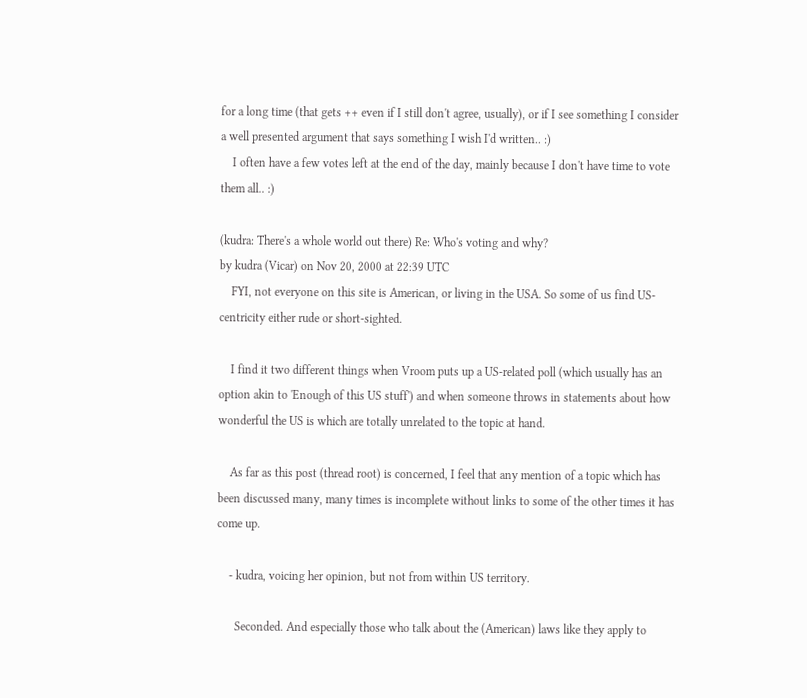for a long time (that gets ++ even if I still don't agree, usually), or if I see something I consider a well presented argument that says something I wish I'd written.. :)
    I often have a few votes left at the end of the day, mainly because I don't have time to vote them all.. :)

(kudra: There's a whole world out there) Re: Who's voting and why?
by kudra (Vicar) on Nov 20, 2000 at 22:39 UTC
    FYI, not everyone on this site is American, or living in the USA. So some of us find US-centricity either rude or short-sighted.

    I find it two different things when Vroom puts up a US-related poll (which usually has an option akin to 'Enough of this US stuff') and when someone throws in statements about how wonderful the US is which are totally unrelated to the topic at hand.

    As far as this post (thread root) is concerned, I feel that any mention of a topic which has been discussed many, many times is incomplete without links to some of the other times it has come up.

    - kudra, voicing her opinion, but not from within US territory.

      Seconded. And especially those who talk about the (American) laws like they apply to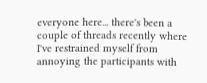everyone here... there's been a couple of threads recently where I've restrained myself from annoying the participants with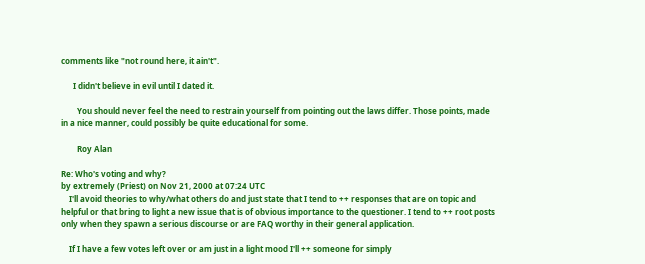comments like "not round here, it ain't".

      I didn't believe in evil until I dated it.

        You should never feel the need to restrain yourself from pointing out the laws differ. Those points, made in a nice manner, could possibly be quite educational for some.

        Roy Alan

Re: Who's voting and why?
by extremely (Priest) on Nov 21, 2000 at 07:24 UTC
    I'll avoid theories to why/what others do and just state that I tend to ++ responses that are on topic and helpful or that bring to light a new issue that is of obvious importance to the questioner. I tend to ++ root posts only when they spawn a serious discourse or are FAQ worthy in their general application.

    If I have a few votes left over or am just in a light mood I'll ++ someone for simply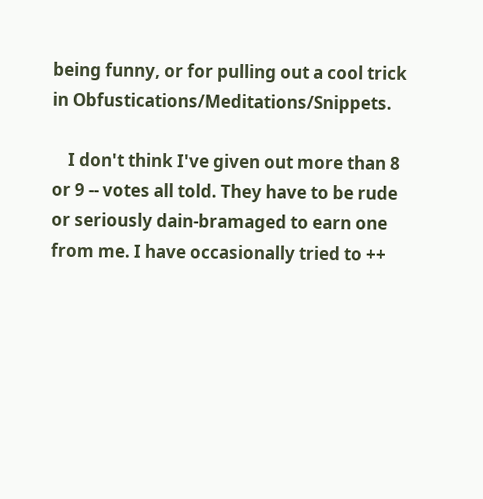being funny, or for pulling out a cool trick in Obfustications/Meditations/Snippets.

    I don't think I've given out more than 8 or 9 -- votes all told. They have to be rude or seriously dain-bramaged to earn one from me. I have occasionally tried to ++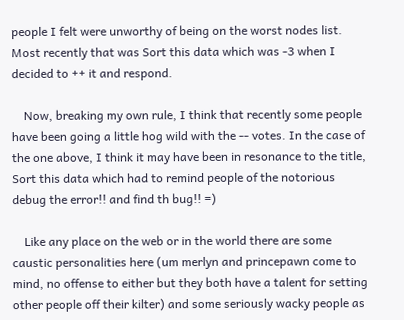people I felt were unworthy of being on the worst nodes list. Most recently that was Sort this data which was -3 when I decided to ++ it and respond.

    Now, breaking my own rule, I think that recently some people have been going a little hog wild with the -- votes. In the case of the one above, I think it may have been in resonance to the title, Sort this data which had to remind people of the notorious debug the error!! and find th bug!! =)

    Like any place on the web or in the world there are some caustic personalities here (um merlyn and princepawn come to mind, no offense to either but they both have a talent for setting other people off their kilter) and some seriously wacky people as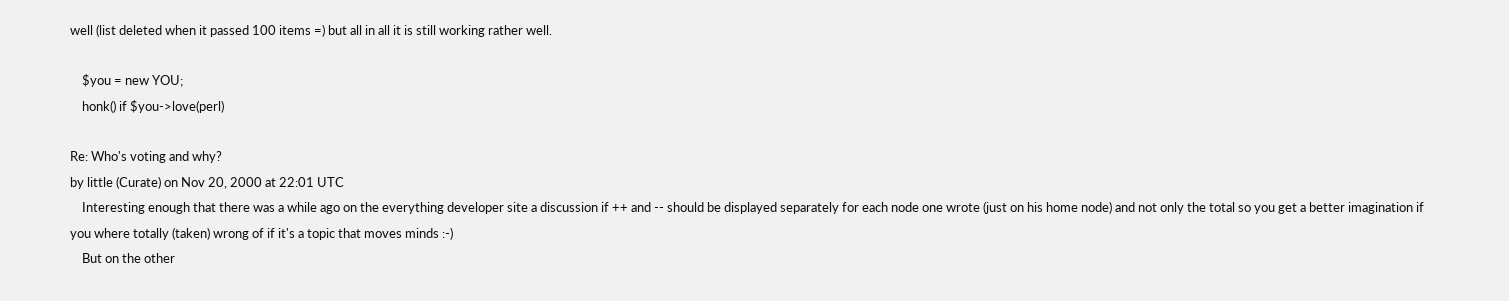well (list deleted when it passed 100 items =) but all in all it is still working rather well.

    $you = new YOU;
    honk() if $you->love(perl)

Re: Who's voting and why?
by little (Curate) on Nov 20, 2000 at 22:01 UTC
    Interesting enough that there was a while ago on the everything developer site a discussion if ++ and -- should be displayed separately for each node one wrote (just on his home node) and not only the total so you get a better imagination if you where totally (taken) wrong of if it's a topic that moves minds :-)
    But on the other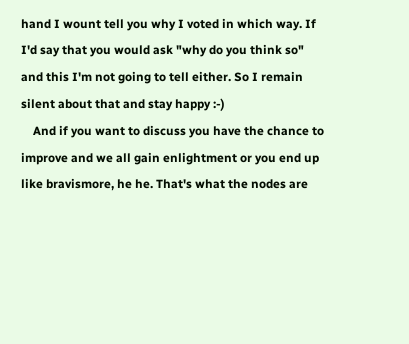hand I wount tell you why I voted in which way. If I'd say that you would ask "why do you think so" and this I'm not going to tell either. So I remain silent about that and stay happy :-)
    And if you want to discuss you have the chance to improve and we all gain enlightment or you end up like bravismore, he he. That's what the nodes are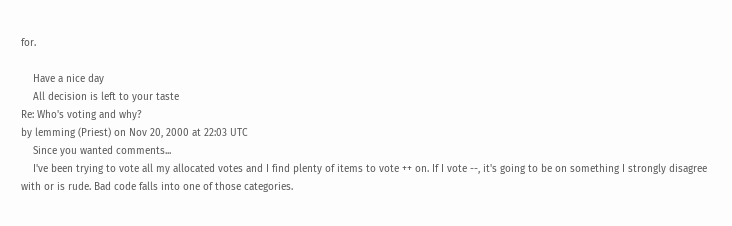for.

    Have a nice day
    All decision is left to your taste
Re: Who's voting and why?
by lemming (Priest) on Nov 20, 2000 at 22:03 UTC
    Since you wanted comments...
    I've been trying to vote all my allocated votes and I find plenty of items to vote ++ on. If I vote --, it's going to be on something I strongly disagree with or is rude. Bad code falls into one of those categories.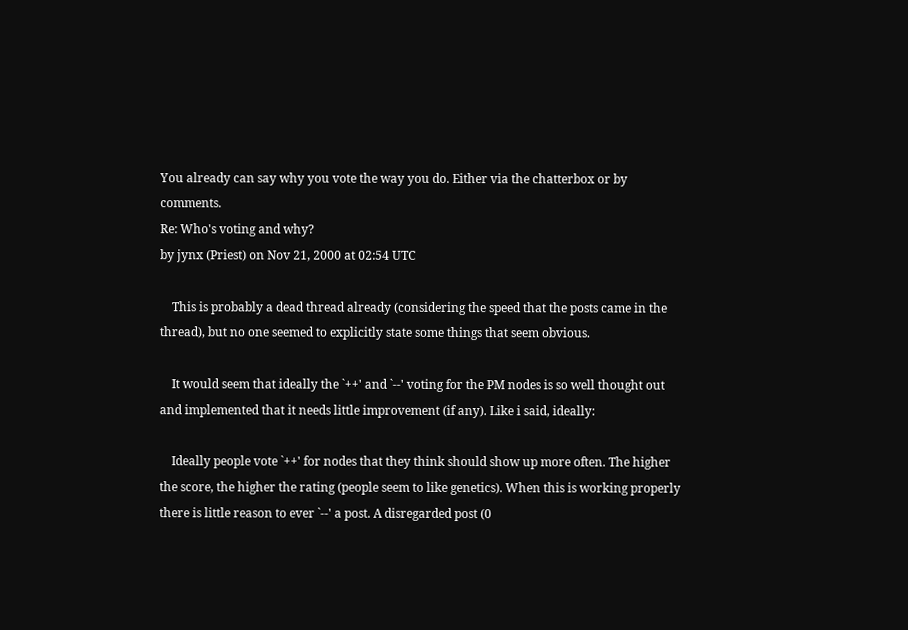You already can say why you vote the way you do. Either via the chatterbox or by comments.
Re: Who's voting and why?
by jynx (Priest) on Nov 21, 2000 at 02:54 UTC

    This is probably a dead thread already (considering the speed that the posts came in the thread), but no one seemed to explicitly state some things that seem obvious.

    It would seem that ideally the `++' and `--' voting for the PM nodes is so well thought out and implemented that it needs little improvement (if any). Like i said, ideally:

    Ideally people vote `++' for nodes that they think should show up more often. The higher the score, the higher the rating (people seem to like genetics). When this is working properly there is little reason to ever `--' a post. A disregarded post (0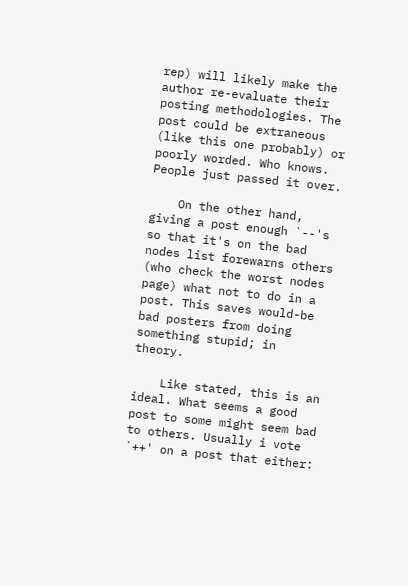rep) will likely make the author re-evaluate their posting methodologies. The post could be extraneous (like this one probably) or poorly worded. Who knows. People just passed it over.

    On the other hand, giving a post enough `--'s so that it's on the bad nodes list forewarns others (who check the worst nodes page) what not to do in a post. This saves would-be bad posters from doing something stupid; in theory.

    Like stated, this is an ideal. What seems a good post to some might seem bad to others. Usually i vote `++' on a post that either: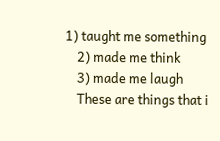1) taught me something
    2) made me think
    3) made me laugh
    These are things that i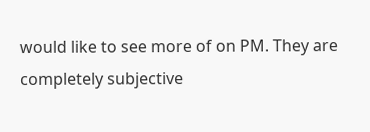would like to see more of on PM. They are completely subjective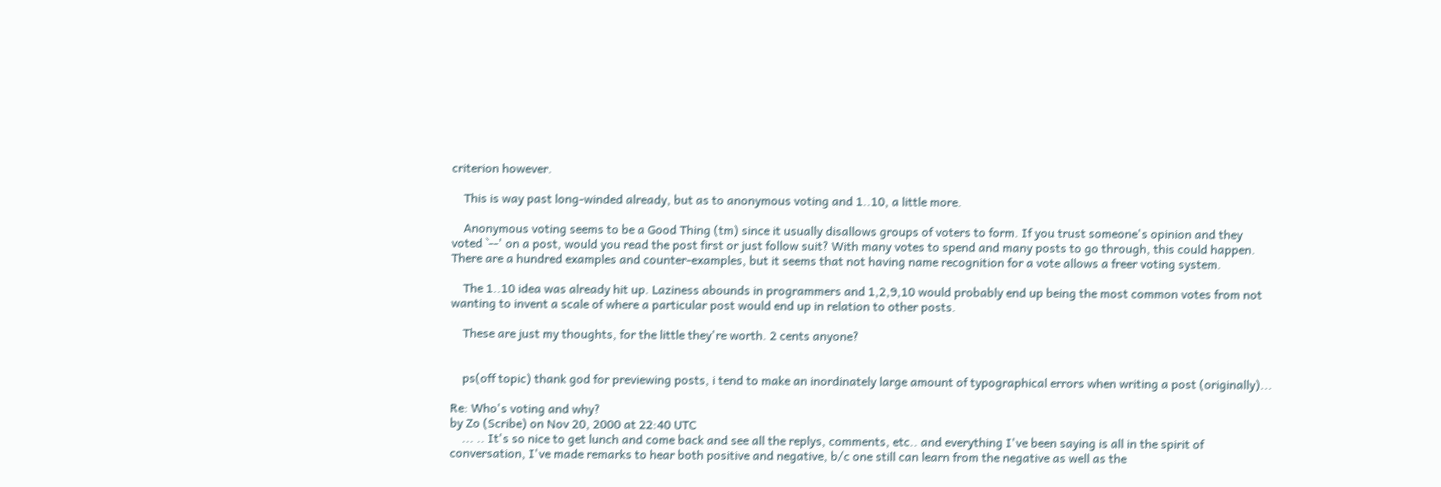criterion however.

    This is way past long-winded already, but as to anonymous voting and 1..10, a little more.

    Anonymous voting seems to be a Good Thing (tm) since it usually disallows groups of voters to form. If you trust someone's opinion and they voted `--' on a post, would you read the post first or just follow suit? With many votes to spend and many posts to go through, this could happen. There are a hundred examples and counter-examples, but it seems that not having name recognition for a vote allows a freer voting system.

    The 1..10 idea was already hit up. Laziness abounds in programmers and 1,2,9,10 would probably end up being the most common votes from not wanting to invent a scale of where a particular post would end up in relation to other posts.

    These are just my thoughts, for the little they're worth. 2 cents anyone?


    ps(off topic) thank god for previewing posts, i tend to make an inordinately large amount of typographical errors when writing a post (originally)...

Re: Who's voting and why?
by Zo (Scribe) on Nov 20, 2000 at 22:40 UTC
    ... .. It's so nice to get lunch and come back and see all the replys, comments, etc.. and everything I've been saying is all in the spirit of conversation, I've made remarks to hear both positive and negative, b/c one still can learn from the negative as well as the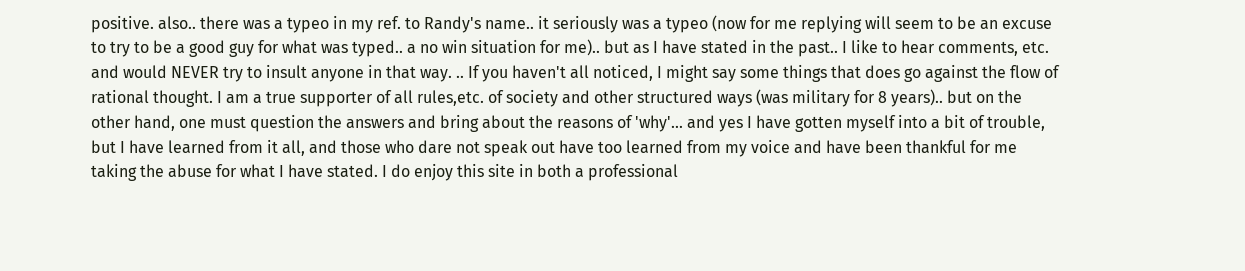positive. also.. there was a typeo in my ref. to Randy's name.. it seriously was a typeo (now for me replying will seem to be an excuse to try to be a good guy for what was typed.. a no win situation for me).. but as I have stated in the past.. I like to hear comments, etc. and would NEVER try to insult anyone in that way. .. If you haven't all noticed, I might say some things that does go against the flow of rational thought. I am a true supporter of all rules,etc. of society and other structured ways (was military for 8 years).. but on the other hand, one must question the answers and bring about the reasons of 'why'... and yes I have gotten myself into a bit of trouble, but I have learned from it all, and those who dare not speak out have too learned from my voice and have been thankful for me taking the abuse for what I have stated. I do enjoy this site in both a professional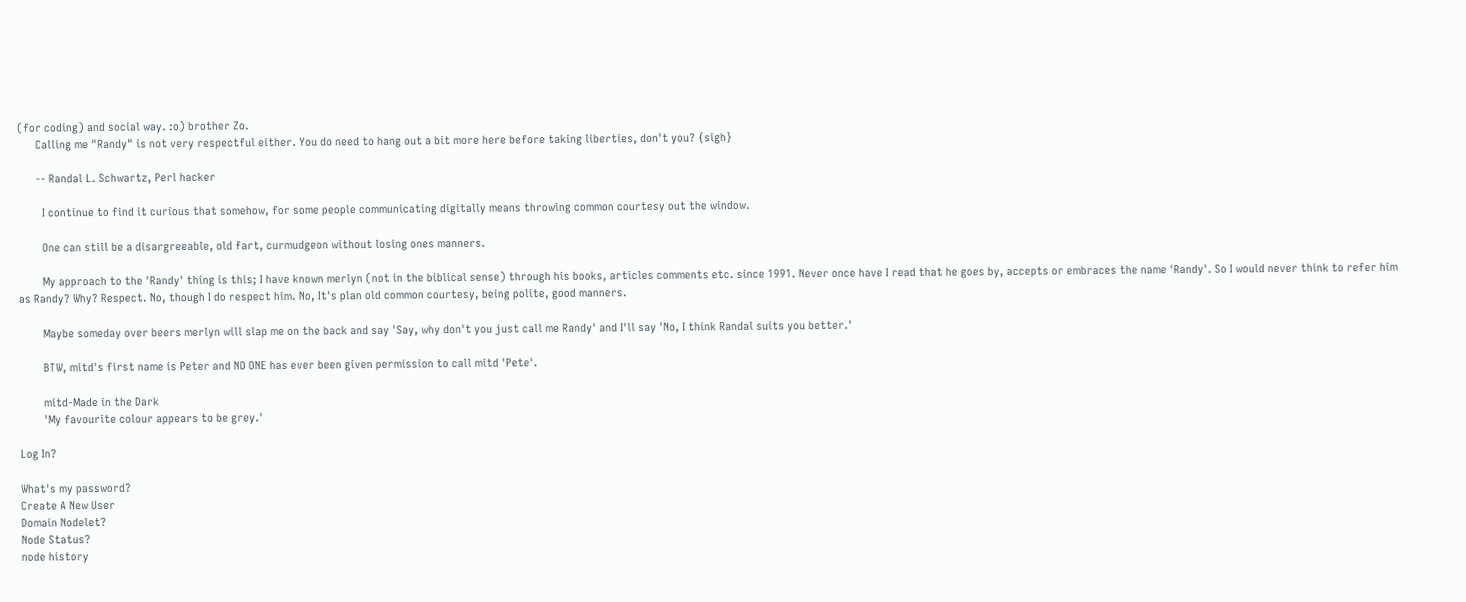(for coding) and social way. :o) brother Zo.
      Calling me "Randy" is not very respectful either. You do need to hang out a bit more here before taking liberties, don't you? {sigh}

      -- Randal L. Schwartz, Perl hacker

        I continue to find it curious that somehow, for some people communicating digitally means throwing common courtesy out the window.

        One can still be a disargreeable, old fart, curmudgeon without losing ones manners.

        My approach to the 'Randy' thing is this; I have known merlyn (not in the biblical sense) through his books, articles comments etc. since 1991. Never once have I read that he goes by, accepts or embraces the name 'Randy'. So I would never think to refer him as Randy? Why? Respect. No, though I do respect him. No, It's plan old common courtesy, being polite, good manners.

        Maybe someday over beers merlyn will slap me on the back and say 'Say, why don't you just call me Randy' and I'll say 'No, I think Randal suits you better.'

        BTW, mitd's first name is Peter and NO ONE has ever been given permission to call mitd 'Pete'.

        mitd-Made in the Dark
        'My favourite colour appears to be grey.'

Log In?

What's my password?
Create A New User
Domain Nodelet?
Node Status?
node history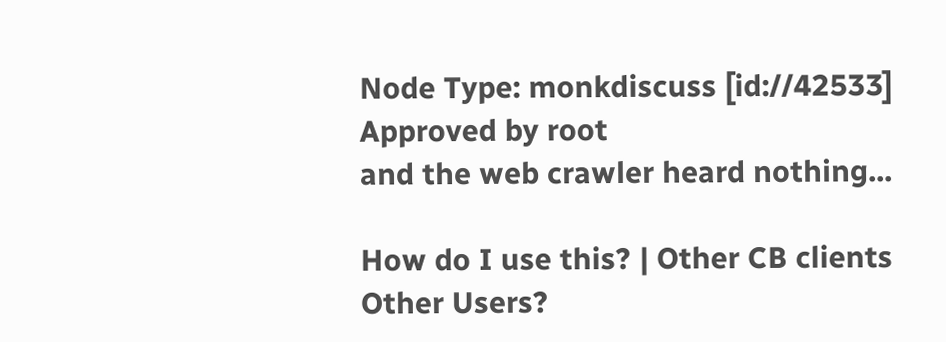Node Type: monkdiscuss [id://42533]
Approved by root
and the web crawler heard nothing...

How do I use this? | Other CB clients
Other Users?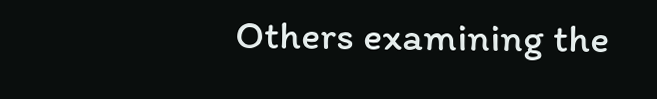Others examining the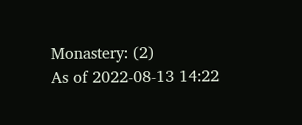Monastery: (2)
As of 2022-08-13 14:22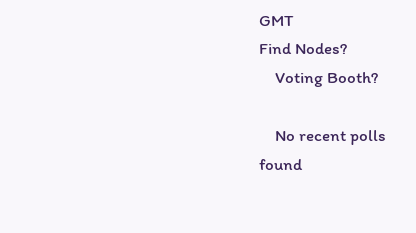GMT
Find Nodes?
    Voting Booth?

    No recent polls found